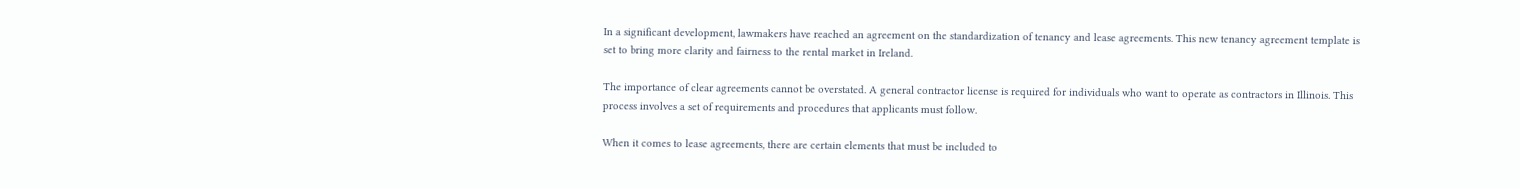In a significant development, lawmakers have reached an agreement on the standardization of tenancy and lease agreements. This new tenancy agreement template is set to bring more clarity and fairness to the rental market in Ireland.

The importance of clear agreements cannot be overstated. A general contractor license is required for individuals who want to operate as contractors in Illinois. This process involves a set of requirements and procedures that applicants must follow.

When it comes to lease agreements, there are certain elements that must be included to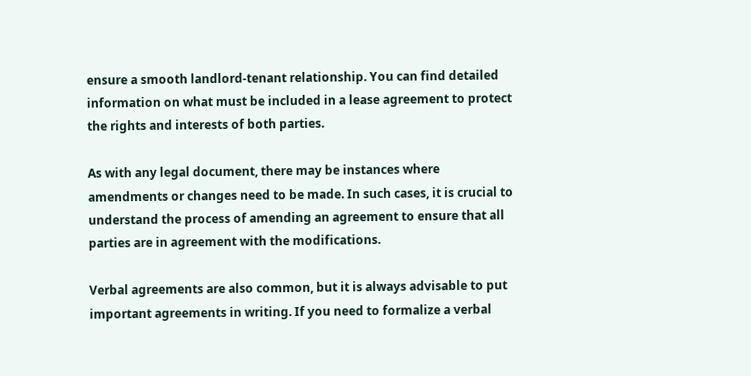ensure a smooth landlord-tenant relationship. You can find detailed information on what must be included in a lease agreement to protect the rights and interests of both parties.

As with any legal document, there may be instances where amendments or changes need to be made. In such cases, it is crucial to understand the process of amending an agreement to ensure that all parties are in agreement with the modifications.

Verbal agreements are also common, but it is always advisable to put important agreements in writing. If you need to formalize a verbal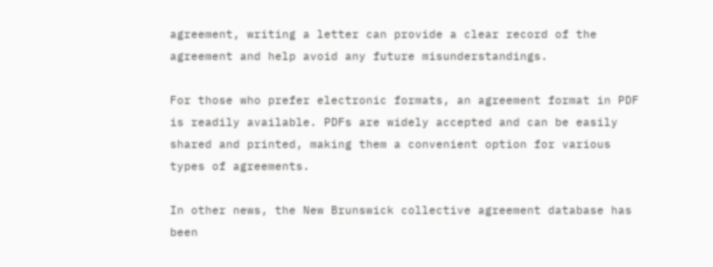agreement, writing a letter can provide a clear record of the agreement and help avoid any future misunderstandings.

For those who prefer electronic formats, an agreement format in PDF is readily available. PDFs are widely accepted and can be easily shared and printed, making them a convenient option for various types of agreements.

In other news, the New Brunswick collective agreement database has been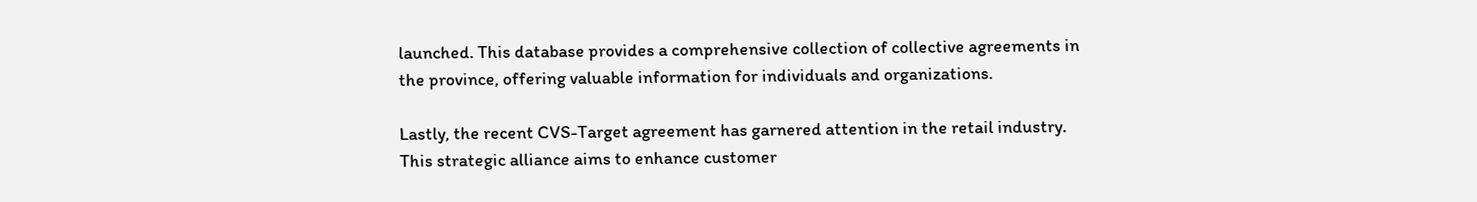launched. This database provides a comprehensive collection of collective agreements in the province, offering valuable information for individuals and organizations.

Lastly, the recent CVS-Target agreement has garnered attention in the retail industry. This strategic alliance aims to enhance customer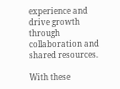experience and drive growth through collaboration and shared resources.

With these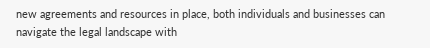new agreements and resources in place, both individuals and businesses can navigate the legal landscape with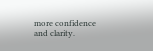more confidence and clarity.